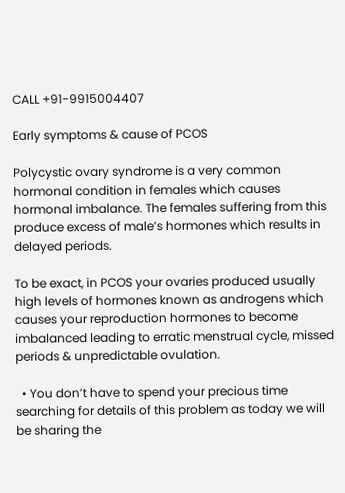CALL +91-9915004407

Early symptoms & cause of PCOS

Polycystic ovary syndrome is a very common hormonal condition in females which causes hormonal imbalance. The females suffering from this produce excess of male’s hormones which results in delayed periods.

To be exact, in PCOS your ovaries produced usually high levels of hormones known as androgens which causes your reproduction hormones to become imbalanced leading to erratic menstrual cycle, missed periods & unpredictable ovulation.

  • You don’t have to spend your precious time searching for details of this problem as today we will be sharing the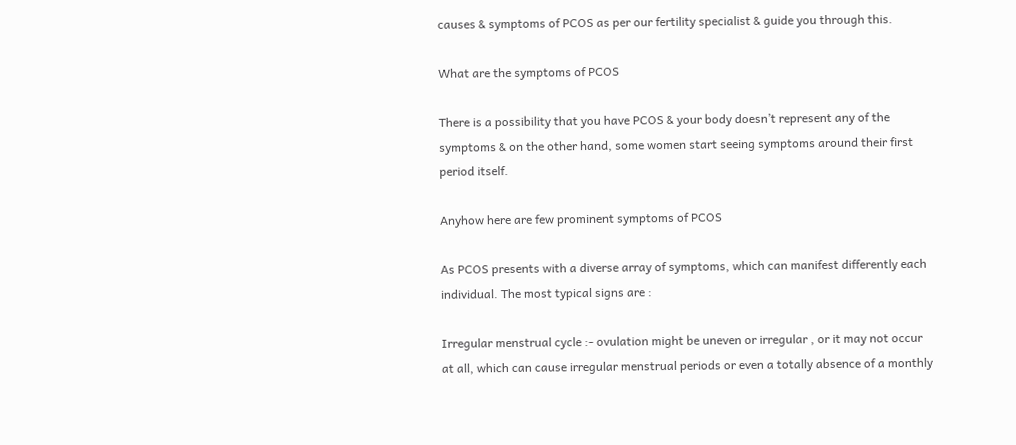causes & symptoms of PCOS as per our fertility specialist & guide you through this.

What are the symptoms of PCOS

There is a possibility that you have PCOS & your body doesn’t represent any of the symptoms & on the other hand, some women start seeing symptoms around their first period itself.

Anyhow here are few prominent symptoms of PCOS

As PCOS presents with a diverse array of symptoms, which can manifest differently each individual. The most typical signs are :

Irregular menstrual cycle :- ovulation might be uneven or irregular , or it may not occur at all, which can cause irregular menstrual periods or even a totally absence of a monthly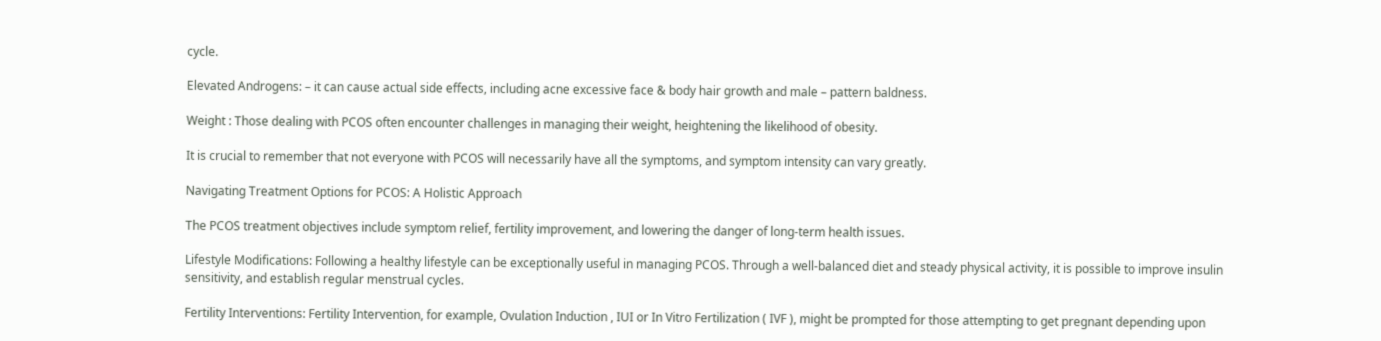cycle.

Elevated Androgens: – it can cause actual side effects, including acne excessive face & body hair growth and male – pattern baldness.

Weight : Those dealing with PCOS often encounter challenges in managing their weight, heightening the likelihood of obesity.

It is crucial to remember that not everyone with PCOS will necessarily have all the symptoms, and symptom intensity can vary greatly.

Navigating Treatment Options for PCOS: A Holistic Approach

The PCOS treatment objectives include symptom relief, fertility improvement, and lowering the danger of long-term health issues.

Lifestyle Modifications: Following a healthy lifestyle can be exceptionally useful in managing PCOS. Through a well-balanced diet and steady physical activity, it is possible to improve insulin sensitivity, and establish regular menstrual cycles.

Fertility Interventions: Fertility Intervention, for example, Ovulation Induction , IUI or In Vitro Fertilization ( IVF ), might be prompted for those attempting to get pregnant depending upon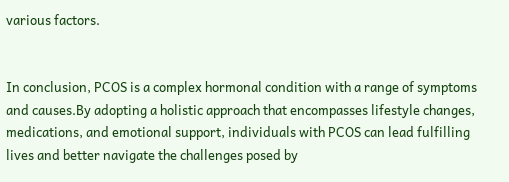various factors.


In conclusion, PCOS is a complex hormonal condition with a range of symptoms and causes.By adopting a holistic approach that encompasses lifestyle changes, medications, and emotional support, individuals with PCOS can lead fulfilling lives and better navigate the challenges posed by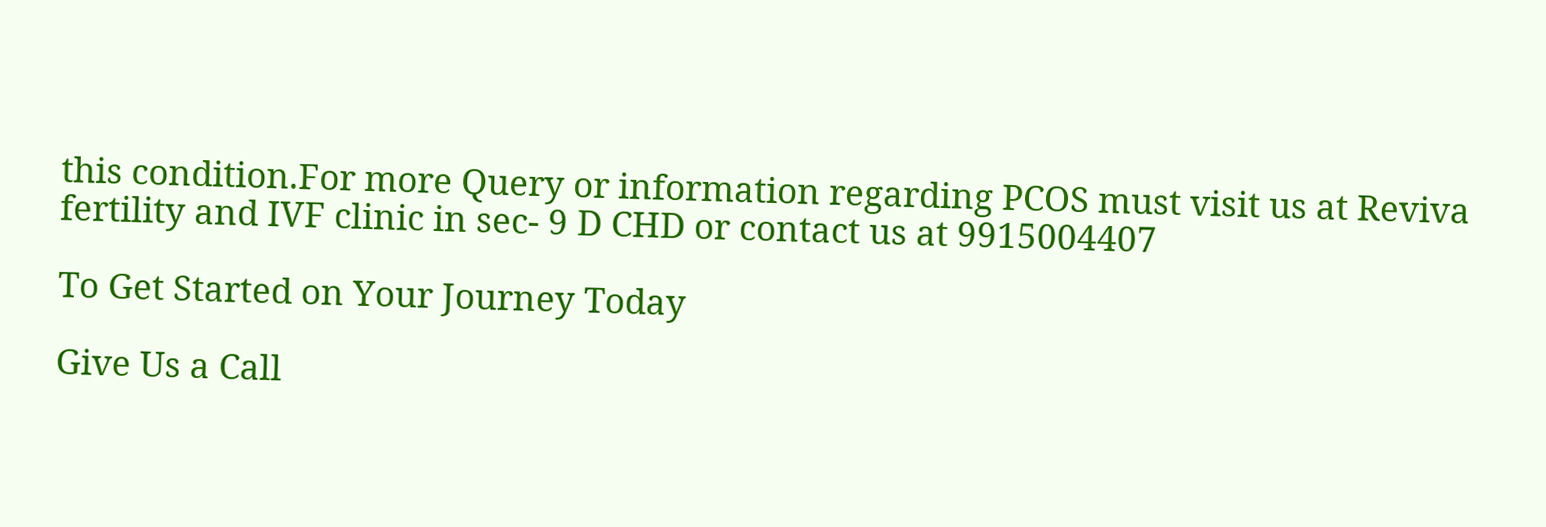this condition.For more Query or information regarding PCOS must visit us at Reviva fertility and IVF clinic in sec- 9 D CHD or contact us at 9915004407

To Get Started on Your Journey Today

Give Us a Call